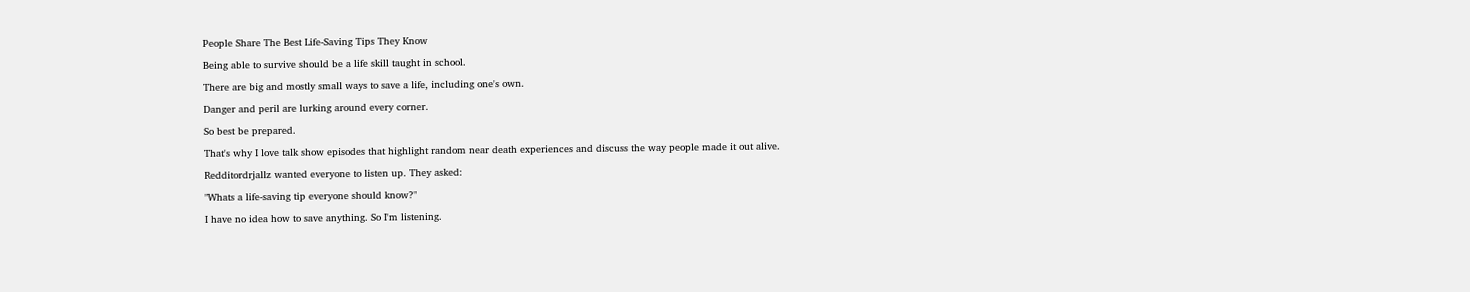People Share The Best Life-Saving Tips They Know

Being able to survive should be a life skill taught in school.

There are big and mostly small ways to save a life, including one's own.

Danger and peril are lurking around every corner.

So best be prepared.

That's why I love talk show episodes that highlight random near death experiences and discuss the way people made it out alive.

Redditordrjallz wanted everyone to listen up. They asked:

"Whats a life-saving tip everyone should know?"

I have no idea how to save anything. So I'm listening.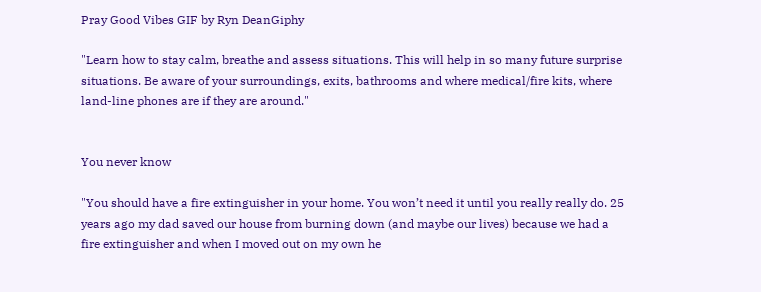Pray Good Vibes GIF by Ryn DeanGiphy

"Learn how to stay calm, breathe and assess situations. This will help in so many future surprise situations. Be aware of your surroundings, exits, bathrooms and where medical/fire kits, where land-line phones are if they are around."


You never know

"You should have a fire extinguisher in your home. You won’t need it until you really really do. 25 years ago my dad saved our house from burning down (and maybe our lives) because we had a fire extinguisher and when I moved out on my own he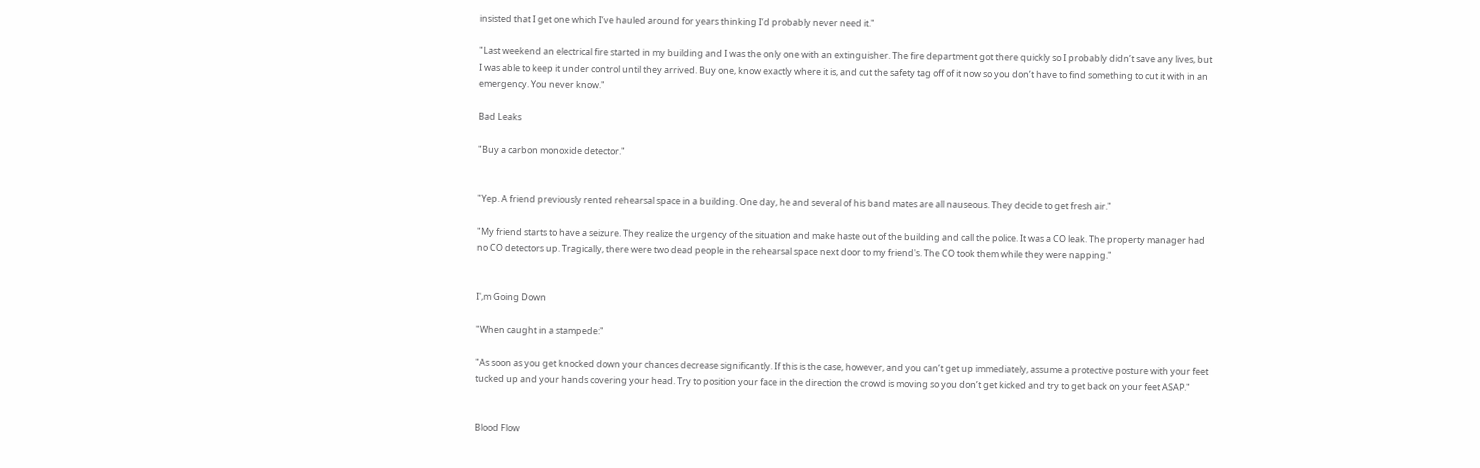insisted that I get one which I’ve hauled around for years thinking I’d probably never need it."

"Last weekend an electrical fire started in my building and I was the only one with an extinguisher. The fire department got there quickly so I probably didn’t save any lives, but I was able to keep it under control until they arrived. Buy one, know exactly where it is, and cut the safety tag off of it now so you don’t have to find something to cut it with in an emergency. You never know."

Bad Leaks

"Buy a carbon monoxide detector."


"Yep. A friend previously rented rehearsal space in a building. One day, he and several of his band mates are all nauseous. They decide to get fresh air."

"My friend starts to have a seizure. They realize the urgency of the situation and make haste out of the building and call the police. It was a CO leak. The property manager had no CO detectors up. Tragically, there were two dead people in the rehearsal space next door to my friend's. The CO took them while they were napping."


I',m Going Down

"When caught in a stampede:"

"As soon as you get knocked down your chances decrease significantly. If this is the case, however, and you can’t get up immediately, assume a protective posture with your feet tucked up and your hands covering your head. Try to position your face in the direction the crowd is moving so you don’t get kicked and try to get back on your feet ASAP."


Blood Flow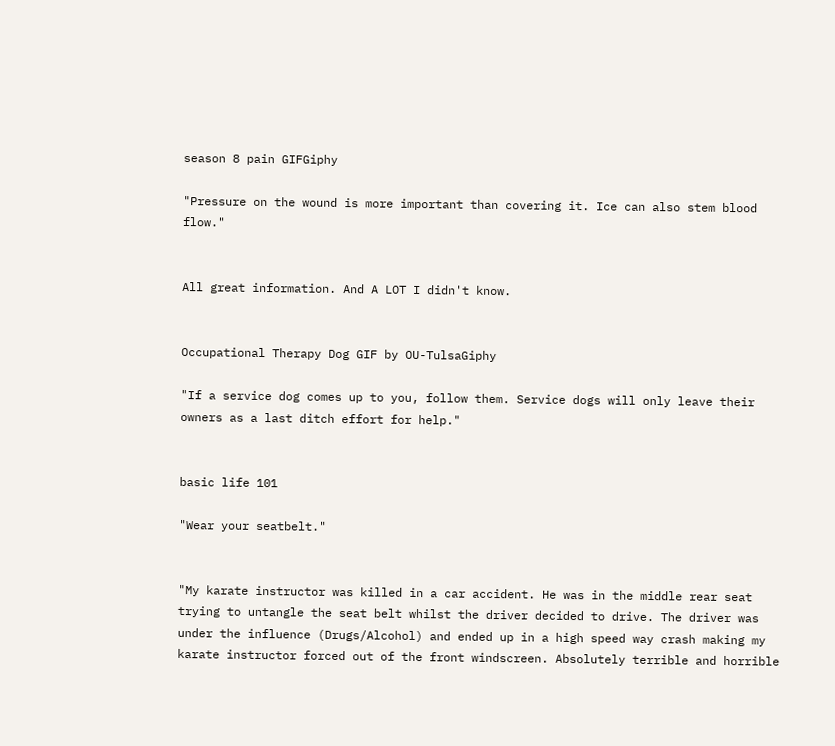season 8 pain GIFGiphy

"Pressure on the wound is more important than covering it. Ice can also stem blood flow."


All great information. And A LOT I didn't know.


Occupational Therapy Dog GIF by OU-TulsaGiphy

"If a service dog comes up to you, follow them. Service dogs will only leave their owners as a last ditch effort for help."


basic life 101

"Wear your seatbelt."


"My karate instructor was killed in a car accident. He was in the middle rear seat trying to untangle the seat belt whilst the driver decided to drive. The driver was under the influence (Drugs/Alcohol) and ended up in a high speed way crash making my karate instructor forced out of the front windscreen. Absolutely terrible and horrible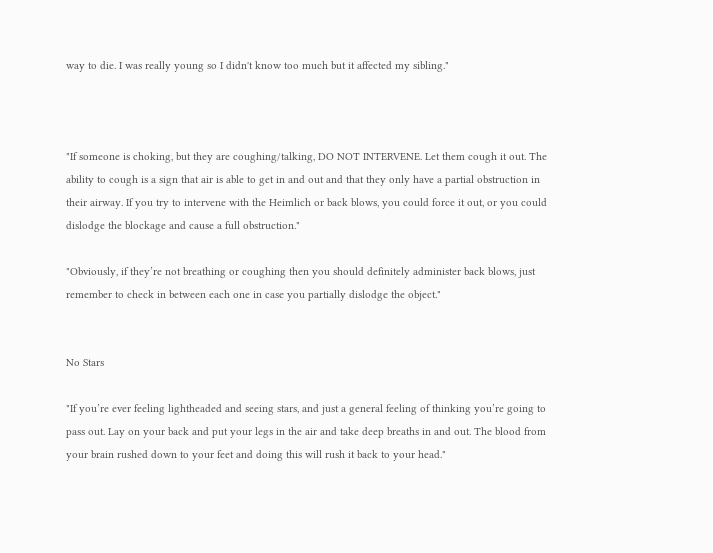way to die. I was really young so I didn't know too much but it affected my sibling."



"If someone is choking, but they are coughing/talking, DO NOT INTERVENE. Let them cough it out. The ability to cough is a sign that air is able to get in and out and that they only have a partial obstruction in their airway. If you try to intervene with the Heimlich or back blows, you could force it out, or you could dislodge the blockage and cause a full obstruction."

"Obviously, if they’re not breathing or coughing then you should definitely administer back blows, just remember to check in between each one in case you partially dislodge the object."


No Stars

"If you’re ever feeling lightheaded and seeing stars, and just a general feeling of thinking you’re going to pass out. Lay on your back and put your legs in the air and take deep breaths in and out. The blood from your brain rushed down to your feet and doing this will rush it back to your head."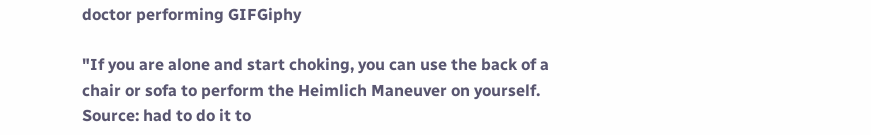doctor performing GIFGiphy

"If you are alone and start choking, you can use the back of a chair or sofa to perform the Heimlich Maneuver on yourself. Source: had to do it to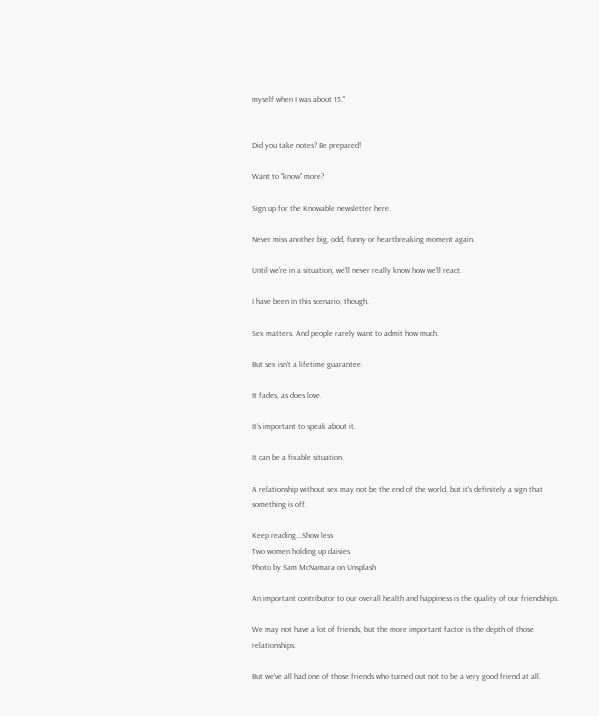myself when I was about 15."


Did you take notes? Be prepared!

Want to "know" more?

Sign up for the Knowable newsletter here.

Never miss another big, odd, funny or heartbreaking moment again.

Until we're in a situation, we'll never really know how we'll react.

I have been in this scenario, though.

Sex matters. And people rarely want to admit how much.

But sex isn't a lifetime guarantee.

It fades, as does love.

It's important to speak about it.

It can be a fixable situation.

A relationship without sex may not be the end of the world, but it's definitely a sign that something is off.

Keep reading...Show less
Two women holding up daisies
Photo by Sam McNamara on Unsplash

An important contributor to our overall health and happiness is the quality of our friendships.

We may not have a lot of friends, but the more important factor is the depth of those relationships.

But we've all had one of those friends who turned out not to be a very good friend at all.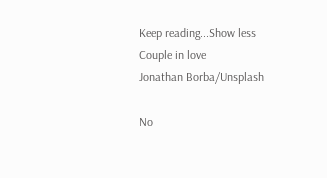Keep reading...Show less
Couple in love
Jonathan Borba/Unsplash

No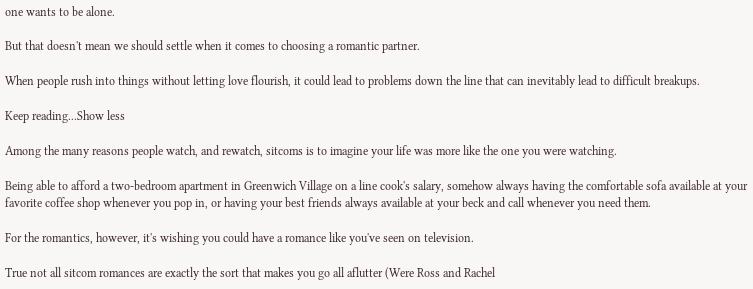one wants to be alone.

But that doesn't mean we should settle when it comes to choosing a romantic partner.

When people rush into things without letting love flourish, it could lead to problems down the line that can inevitably lead to difficult breakups.

Keep reading...Show less

Among the many reasons people watch, and rewatch, sitcoms is to imagine your life was more like the one you were watching.

Being able to afford a two-bedroom apartment in Greenwich Village on a line cook's salary, somehow always having the comfortable sofa available at your favorite coffee shop whenever you pop in, or having your best friends always available at your beck and call whenever you need them.

For the romantics, however, it's wishing you could have a romance like you've seen on television.

True not all sitcom romances are exactly the sort that makes you go all aflutter (Were Ross and Rachel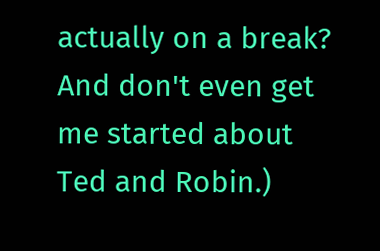actually on a break? And don't even get me started about Ted and Robin.)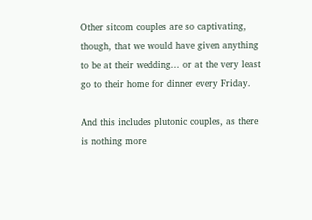Other sitcom couples are so captivating, though, that we would have given anything to be at their wedding... or at the very least go to their home for dinner every Friday.

And this includes plutonic couples, as there is nothing more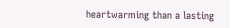heartwarming than a lasting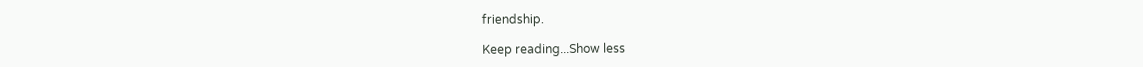friendship.

Keep reading...Show less